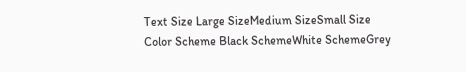Text Size Large SizeMedium SizeSmall Size    Color Scheme Black SchemeWhite SchemeGrey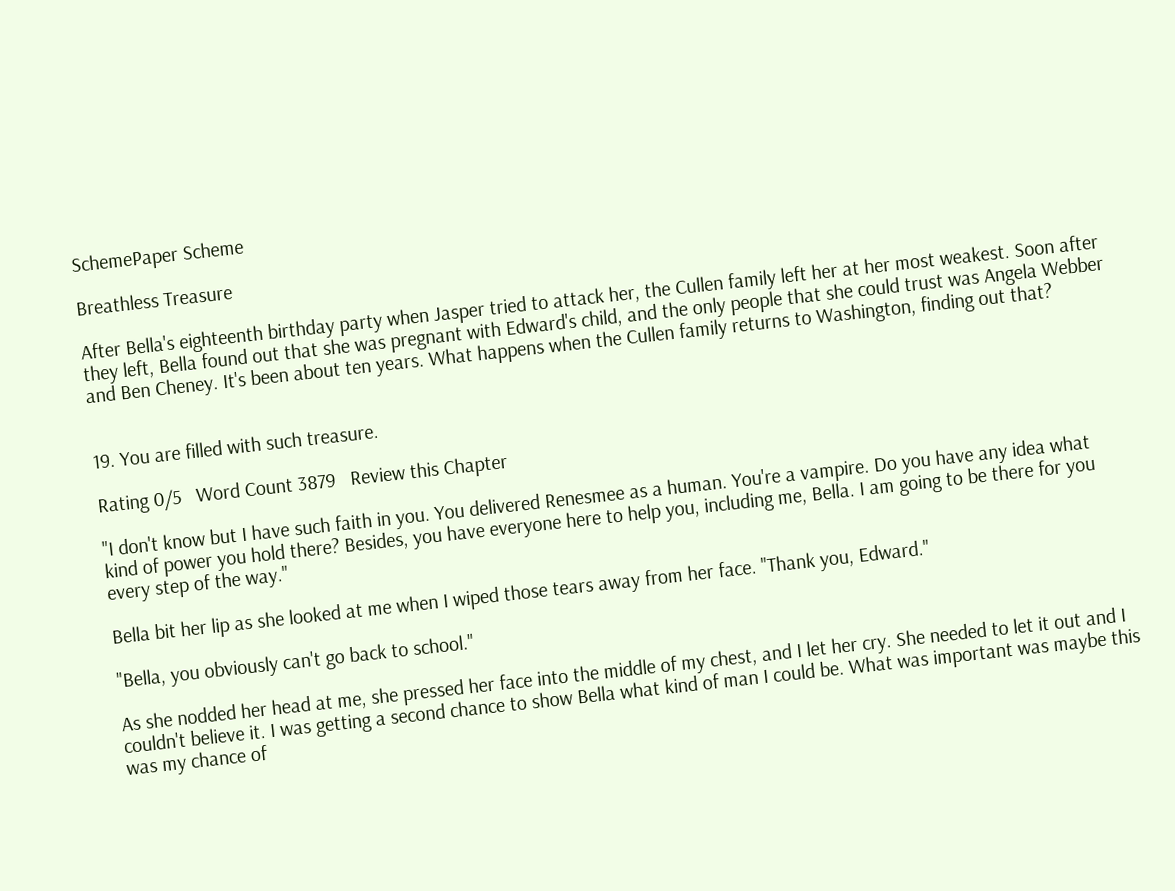SchemePaper Scheme

Breathless Treasure

After Bella's eighteenth birthday party when Jasper tried to attack her, the Cullen family left her at her most weakest. Soon after they left, Bella found out that she was pregnant with Edward's child, and the only people that she could trust was Angela Webber and Ben Cheney. It's been about ten years. What happens when the Cullen family returns to Washington, finding out that?


19. You are filled with such treasure.

Rating 0/5   Word Count 3879   Review this Chapter

"I don't know but I have such faith in you. You delivered Renesmee as a human. You're a vampire. Do you have any idea what kind of power you hold there? Besides, you have everyone here to help you, including me, Bella. I am going to be there for you every step of the way."

Bella bit her lip as she looked at me when I wiped those tears away from her face. "Thank you, Edward."

"Bella, you obviously can't go back to school."

As she nodded her head at me, she pressed her face into the middle of my chest, and I let her cry. She needed to let it out and I couldn't believe it. I was getting a second chance to show Bella what kind of man I could be. What was important was maybe this was my chance of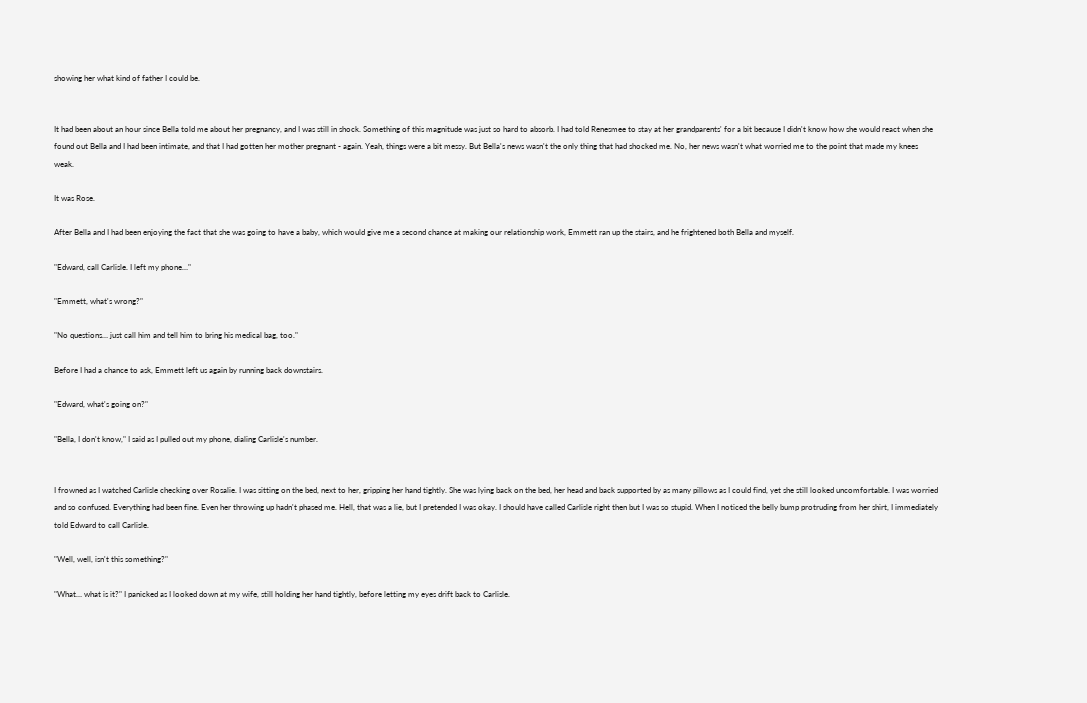showing her what kind of father I could be.


It had been about an hour since Bella told me about her pregnancy, and I was still in shock. Something of this magnitude was just so hard to absorb. I had told Renesmee to stay at her grandparents' for a bit because I didn't know how she would react when she found out Bella and I had been intimate, and that I had gotten her mother pregnant - again. Yeah, things were a bit messy. But Bella's news wasn't the only thing that had shocked me. No, her news wasn't what worried me to the point that made my knees weak.

It was Rose.

After Bella and I had been enjoying the fact that she was going to have a baby, which would give me a second chance at making our relationship work, Emmett ran up the stairs, and he frightened both Bella and myself.

"Edward, call Carlisle. I left my phone…"

"Emmett, what's wrong?"

"No questions… just call him and tell him to bring his medical bag, too."

Before I had a chance to ask, Emmett left us again by running back downstairs.

"Edward, what's going on?"

"Bella, I don't know," I said as I pulled out my phone, dialing Carlisle's number.


I frowned as I watched Carlisle checking over Rosalie. I was sitting on the bed, next to her, gripping her hand tightly. She was lying back on the bed, her head and back supported by as many pillows as I could find, yet she still looked uncomfortable. I was worried and so confused. Everything had been fine. Even her throwing up hadn't phased me. Hell, that was a lie, but I pretended I was okay. I should have called Carlisle right then but I was so stupid. When I noticed the belly bump protruding from her shirt, I immediately told Edward to call Carlisle.

"Well, well, isn't this something?"

"What… what is it?" I panicked as I looked down at my wife, still holding her hand tightly, before letting my eyes drift back to Carlisle.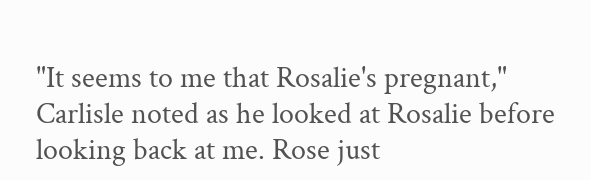"It seems to me that Rosalie's pregnant," Carlisle noted as he looked at Rosalie before looking back at me. Rose just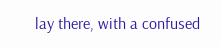lay there, with a confused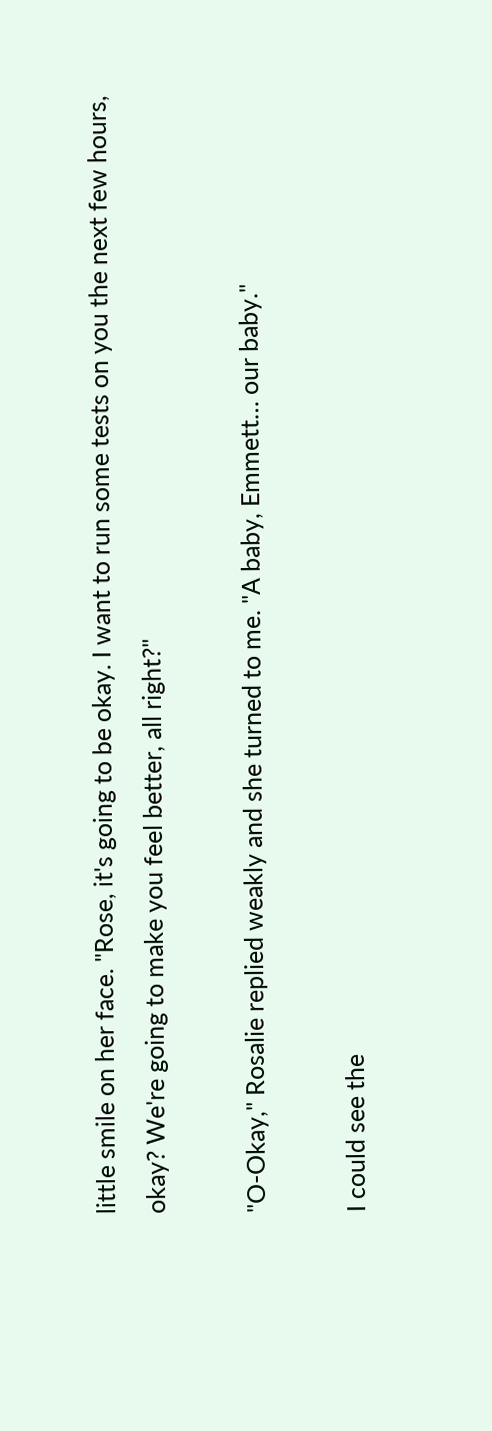little smile on her face. "Rose, it's going to be okay. I want to run some tests on you the next few hours, okay? We're going to make you feel better, all right?"

"O-Okay," Rosalie replied weakly and she turned to me. "A baby, Emmett… our baby."

I could see the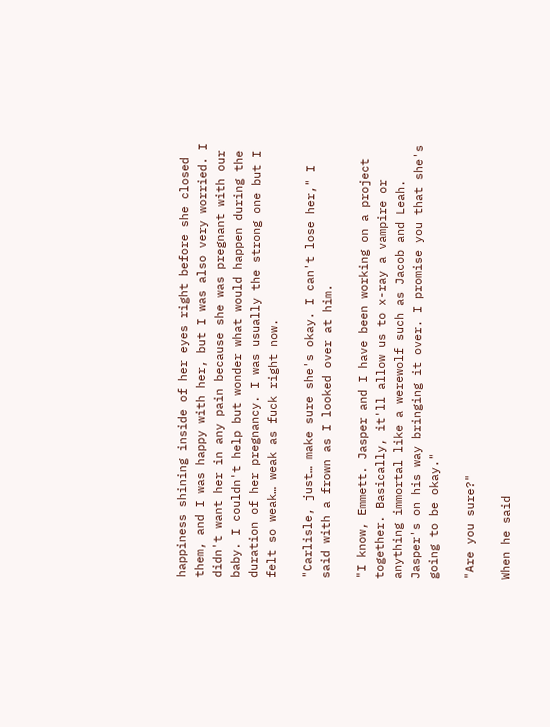happiness shining inside of her eyes right before she closed them, and I was happy with her, but I was also very worried. I didn't want her in any pain because she was pregnant with our baby. I couldn't help but wonder what would happen during the duration of her pregnancy. I was usually the strong one but I felt so weak… weak as fuck right now.

"Carlisle, just… make sure she's okay. I can't lose her," I said with a frown as I looked over at him.

"I know, Emmett. Jasper and I have been working on a project together. Basically, it'll allow us to x-ray a vampire or anything immortal like a werewolf such as Jacob and Leah. Jasper's on his way bringing it over. I promise you that she's going to be okay."

"Are you sure?"

When he said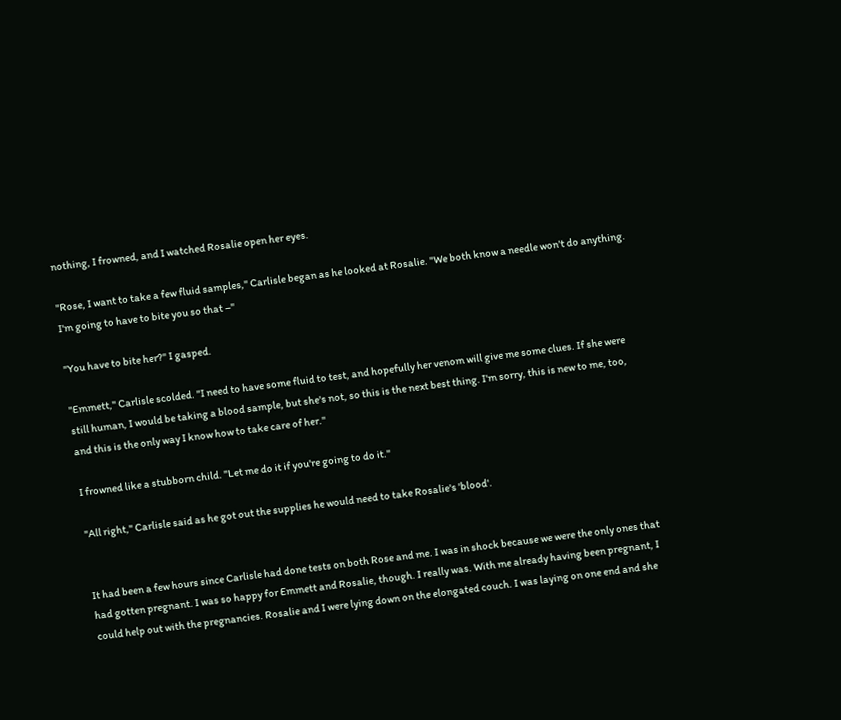nothing, I frowned, and I watched Rosalie open her eyes.

"Rose, I want to take a few fluid samples," Carlisle began as he looked at Rosalie. "We both know a needle won't do anything. I'm going to have to bite you so that –"

"You have to bite her?" I gasped.

"Emmett," Carlisle scolded. "I need to have some fluid to test, and hopefully her venom will give me some clues. If she were still human, I would be taking a blood sample, but she's not, so this is the next best thing. I'm sorry, this is new to me, too, and this is the only way I know how to take care of her."

I frowned like a stubborn child. "Let me do it if you're going to do it."

"All right," Carlisle said as he got out the supplies he would need to take Rosalie's 'blood'.


It had been a few hours since Carlisle had done tests on both Rose and me. I was in shock because we were the only ones that had gotten pregnant. I was so happy for Emmett and Rosalie, though. I really was. With me already having been pregnant, I could help out with the pregnancies. Rosalie and I were lying down on the elongated couch. I was laying on one end and she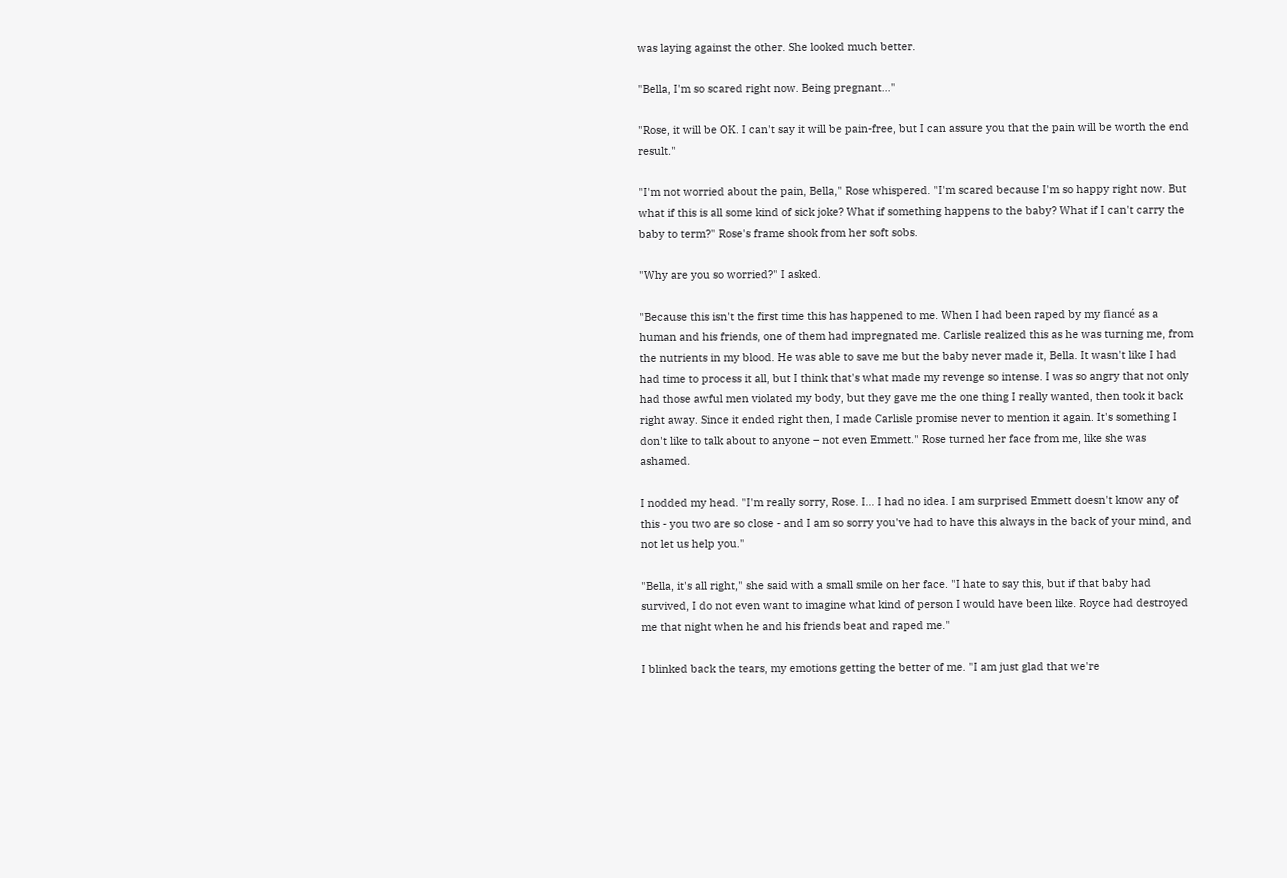was laying against the other. She looked much better.

"Bella, I'm so scared right now. Being pregnant..."

"Rose, it will be OK. I can't say it will be pain-free, but I can assure you that the pain will be worth the end result."

"I'm not worried about the pain, Bella," Rose whispered. "I'm scared because I'm so happy right now. But what if this is all some kind of sick joke? What if something happens to the baby? What if I can't carry the baby to term?" Rose's frame shook from her soft sobs.

"Why are you so worried?" I asked.

"Because this isn't the first time this has happened to me. When I had been raped by my fiancé as a human and his friends, one of them had impregnated me. Carlisle realized this as he was turning me, from the nutrients in my blood. He was able to save me but the baby never made it, Bella. It wasn't like I had had time to process it all, but I think that's what made my revenge so intense. I was so angry that not only had those awful men violated my body, but they gave me the one thing I really wanted, then took it back right away. Since it ended right then, I made Carlisle promise never to mention it again. It's something I don't like to talk about to anyone – not even Emmett." Rose turned her face from me, like she was ashamed.

I nodded my head. "I'm really sorry, Rose. I… I had no idea. I am surprised Emmett doesn't know any of this - you two are so close - and I am so sorry you've had to have this always in the back of your mind, and not let us help you."

"Bella, it's all right," she said with a small smile on her face. "I hate to say this, but if that baby had survived, I do not even want to imagine what kind of person I would have been like. Royce had destroyed me that night when he and his friends beat and raped me."

I blinked back the tears, my emotions getting the better of me. "I am just glad that we're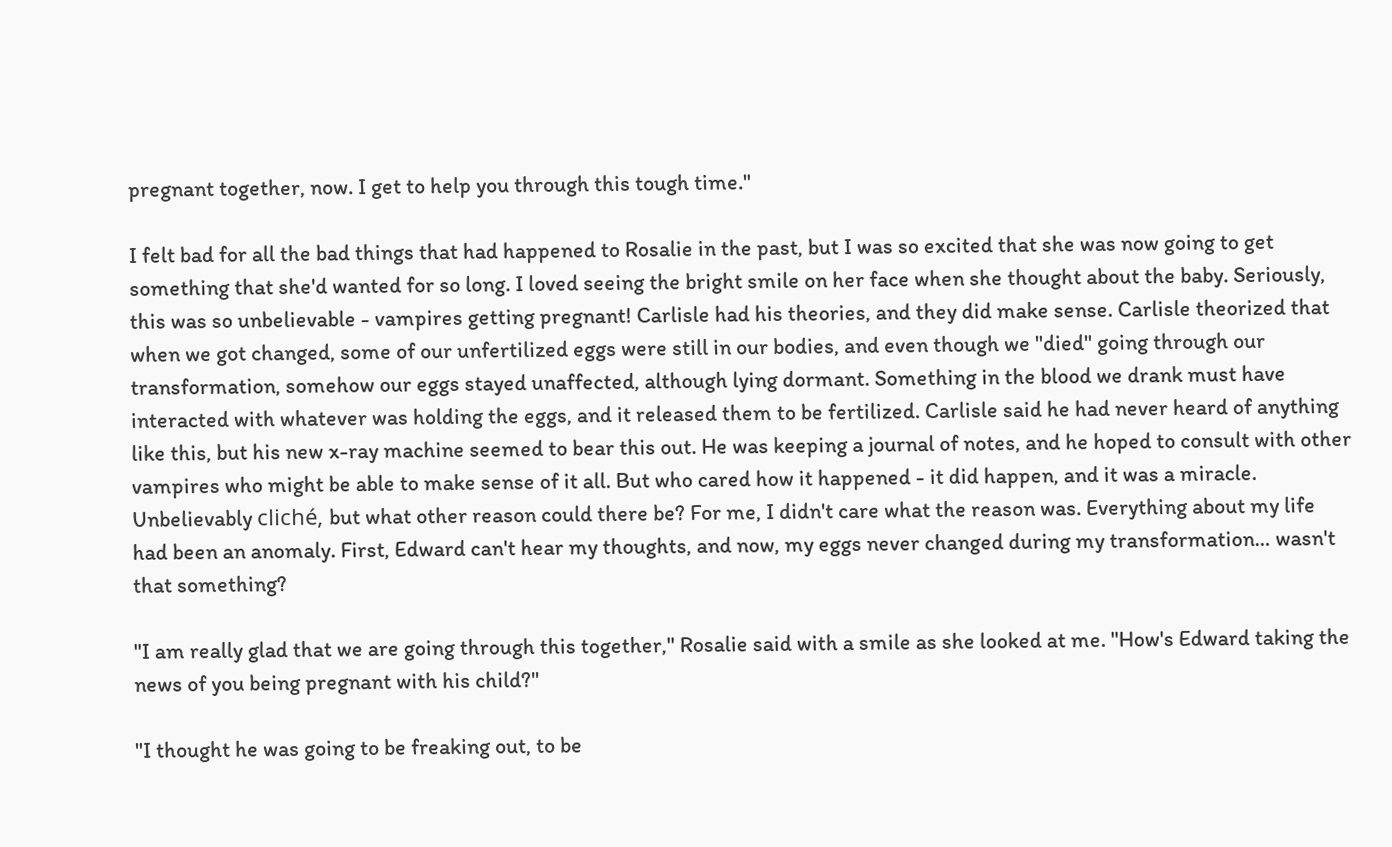pregnant together, now. I get to help you through this tough time."

I felt bad for all the bad things that had happened to Rosalie in the past, but I was so excited that she was now going to get something that she'd wanted for so long. I loved seeing the bright smile on her face when she thought about the baby. Seriously, this was so unbelievable - vampires getting pregnant! Carlisle had his theories, and they did make sense. Carlisle theorized that when we got changed, some of our unfertilized eggs were still in our bodies, and even though we "died" going through our transformation, somehow our eggs stayed unaffected, although lying dormant. Something in the blood we drank must have interacted with whatever was holding the eggs, and it released them to be fertilized. Carlisle said he had never heard of anything like this, but his new x-ray machine seemed to bear this out. He was keeping a journal of notes, and he hoped to consult with other vampires who might be able to make sense of it all. But who cared how it happened - it did happen, and it was a miracle. Unbelievably cliché, but what other reason could there be? For me, I didn't care what the reason was. Everything about my life had been an anomaly. First, Edward can't hear my thoughts, and now, my eggs never changed during my transformation… wasn't that something?

"I am really glad that we are going through this together," Rosalie said with a smile as she looked at me. "How's Edward taking the news of you being pregnant with his child?"

"I thought he was going to be freaking out, to be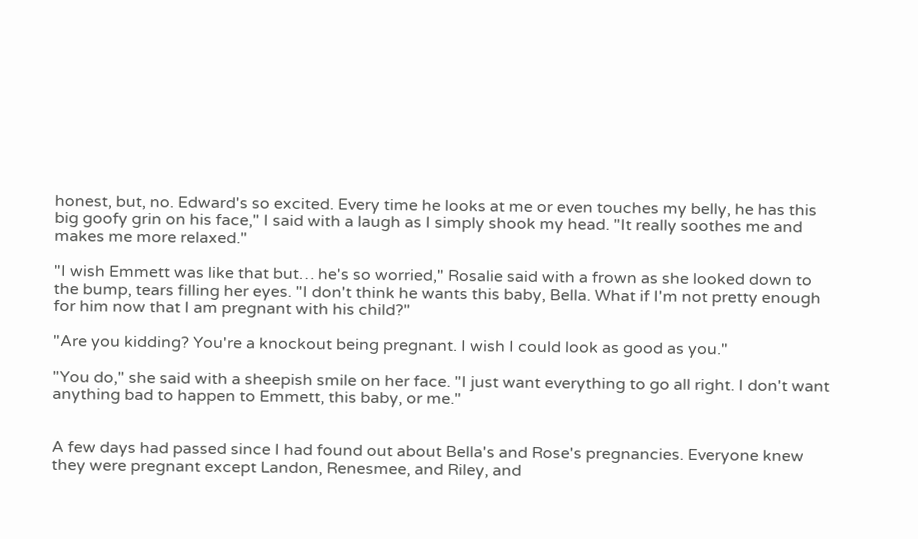honest, but, no. Edward's so excited. Every time he looks at me or even touches my belly, he has this big goofy grin on his face," I said with a laugh as I simply shook my head. "It really soothes me and makes me more relaxed."

"I wish Emmett was like that but… he's so worried," Rosalie said with a frown as she looked down to the bump, tears filling her eyes. "I don't think he wants this baby, Bella. What if I'm not pretty enough for him now that I am pregnant with his child?"

"Are you kidding? You're a knockout being pregnant. I wish I could look as good as you."

"You do," she said with a sheepish smile on her face. "I just want everything to go all right. I don't want anything bad to happen to Emmett, this baby, or me."


A few days had passed since I had found out about Bella's and Rose's pregnancies. Everyone knew they were pregnant except Landon, Renesmee, and Riley, and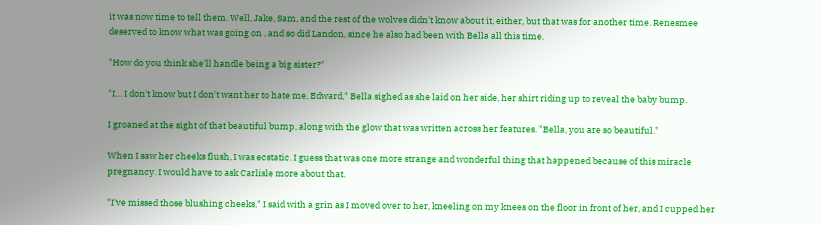it was now time to tell them. Well, Jake, Sam, and the rest of the wolves didn't know about it, either, but that was for another time. Renesmee deserved to know what was going on , and so did Landon, since he also had been with Bella all this time.

"How do you think she'll handle being a big sister?"

"I… I don't know but I don't want her to hate me, Edward," Bella sighed as she laid on her side, her shirt riding up to reveal the baby bump.

I groaned at the sight of that beautiful bump, along with the glow that was written across her features. "Bella, you are so beautiful."

When I saw her cheeks flush, I was ecstatic. I guess that was one more strange and wonderful thing that happened because of this miracle pregnancy. I would have to ask Carlisle more about that.

"I've missed those blushing cheeks," I said with a grin as I moved over to her, kneeling on my knees on the floor in front of her, and I cupped her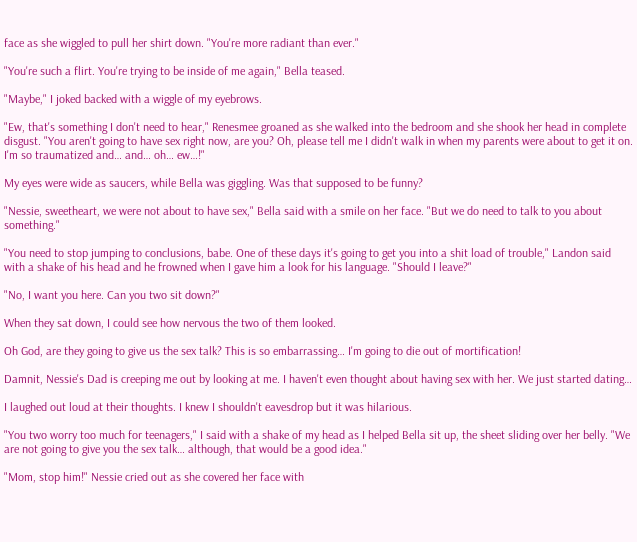face as she wiggled to pull her shirt down. "You're more radiant than ever."

"You're such a flirt. You're trying to be inside of me again," Bella teased.

"Maybe," I joked backed with a wiggle of my eyebrows.

"Ew, that's something I don't need to hear," Renesmee groaned as she walked into the bedroom and she shook her head in complete disgust. "You aren't going to have sex right now, are you? Oh, please tell me I didn't walk in when my parents were about to get it on. I'm so traumatized and… and… oh… ew…!"

My eyes were wide as saucers, while Bella was giggling. Was that supposed to be funny?

"Nessie, sweetheart, we were not about to have sex," Bella said with a smile on her face. "But we do need to talk to you about something."

"You need to stop jumping to conclusions, babe. One of these days it's going to get you into a shit load of trouble," Landon said with a shake of his head and he frowned when I gave him a look for his language. "Should I leave?"

"No, I want you here. Can you two sit down?"

When they sat down, I could see how nervous the two of them looked.

Oh God, are they going to give us the sex talk? This is so embarrassing… I'm going to die out of mortification!

Damnit, Nessie's Dad is creeping me out by looking at me. I haven't even thought about having sex with her. We just started dating…

I laughed out loud at their thoughts. I knew I shouldn't eavesdrop but it was hilarious.

"You two worry too much for teenagers," I said with a shake of my head as I helped Bella sit up, the sheet sliding over her belly. "We are not going to give you the sex talk… although, that would be a good idea."

"Mom, stop him!" Nessie cried out as she covered her face with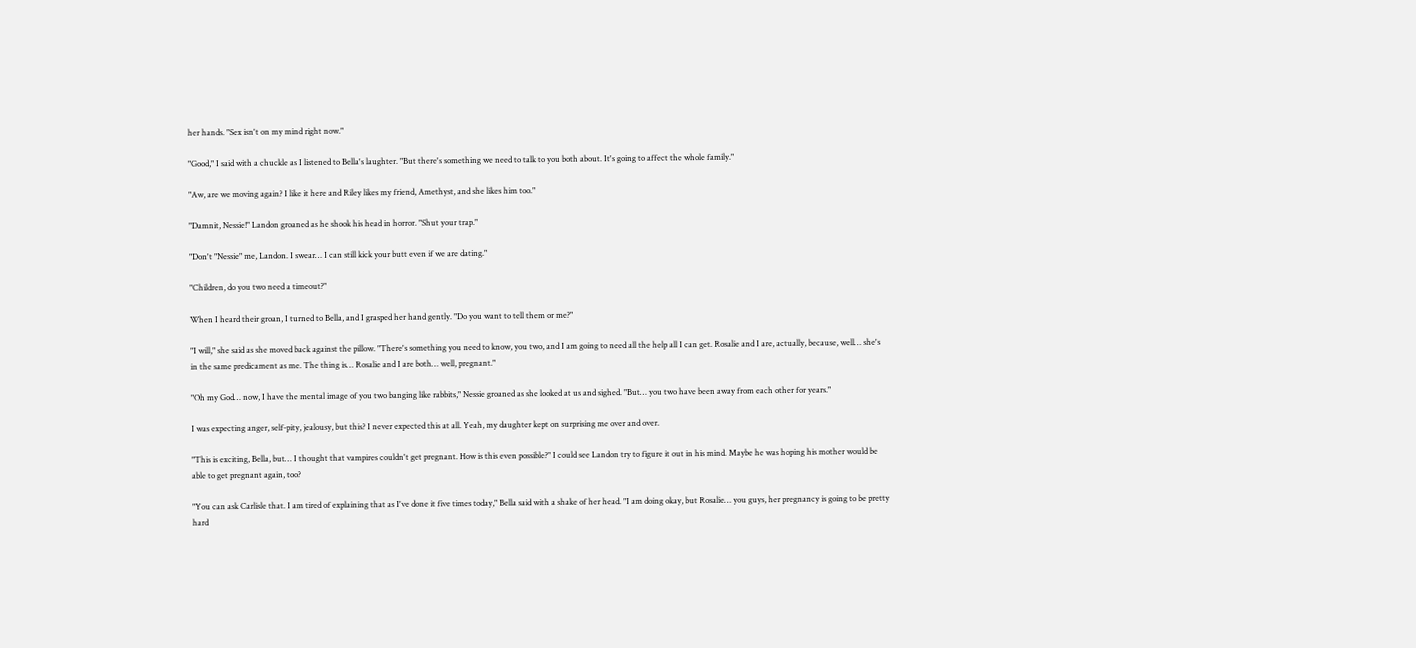her hands. "Sex isn't on my mind right now."

"Good," I said with a chuckle as I listened to Bella's laughter. "But there's something we need to talk to you both about. It's going to affect the whole family."

"Aw, are we moving again? I like it here and Riley likes my friend, Amethyst, and she likes him too."

"Damnit, Nessie!" Landon groaned as he shook his head in horror. "Shut your trap."

"Don't "Nessie" me, Landon. I swear… I can still kick your butt even if we are dating."

"Children, do you two need a timeout?"

When I heard their groan, I turned to Bella, and I grasped her hand gently. "Do you want to tell them or me?"

"I will," she said as she moved back against the pillow. "There's something you need to know, you two, and I am going to need all the help all I can get. Rosalie and I are, actually, because, well… she's in the same predicament as me. The thing is… Rosalie and I are both… well, pregnant."

"Oh my God… now, I have the mental image of you two banging like rabbits," Nessie groaned as she looked at us and sighed. "But… you two have been away from each other for years."

I was expecting anger, self-pity, jealousy, but this? I never expected this at all. Yeah, my daughter kept on surprising me over and over.

"This is exciting, Bella, but… I thought that vampires couldn't get pregnant. How is this even possible?" I could see Landon try to figure it out in his mind. Maybe he was hoping his mother would be able to get pregnant again, too?

"You can ask Carlisle that. I am tired of explaining that as I've done it five times today," Bella said with a shake of her head. "I am doing okay, but Rosalie… you guys, her pregnancy is going to be pretty hard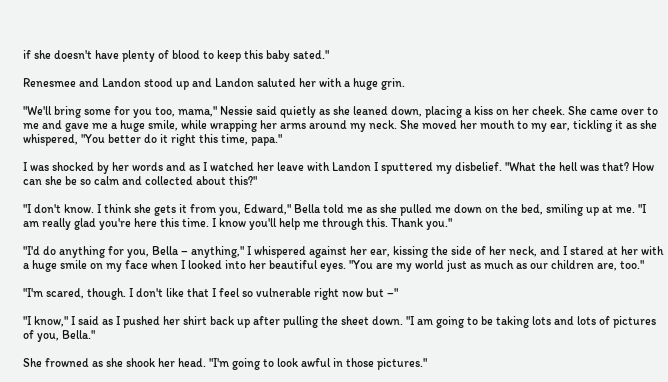if she doesn't have plenty of blood to keep this baby sated."

Renesmee and Landon stood up and Landon saluted her with a huge grin.

"We'll bring some for you too, mama," Nessie said quietly as she leaned down, placing a kiss on her cheek. She came over to me and gave me a huge smile, while wrapping her arms around my neck. She moved her mouth to my ear, tickling it as she whispered, "You better do it right this time, papa."

I was shocked by her words and as I watched her leave with Landon I sputtered my disbelief. "What the hell was that? How can she be so calm and collected about this?"

"I don't know. I think she gets it from you, Edward," Bella told me as she pulled me down on the bed, smiling up at me. "I am really glad you're here this time. I know you'll help me through this. Thank you."

"I'd do anything for you, Bella – anything," I whispered against her ear, kissing the side of her neck, and I stared at her with a huge smile on my face when I looked into her beautiful eyes. "You are my world just as much as our children are, too."

"I'm scared, though. I don't like that I feel so vulnerable right now but –"

"I know," I said as I pushed her shirt back up after pulling the sheet down. "I am going to be taking lots and lots of pictures of you, Bella."

She frowned as she shook her head. "I'm going to look awful in those pictures."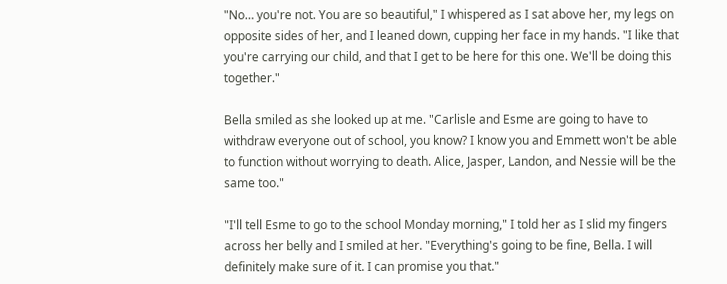"No… you're not. You are so beautiful," I whispered as I sat above her, my legs on opposite sides of her, and I leaned down, cupping her face in my hands. "I like that you're carrying our child, and that I get to be here for this one. We'll be doing this together."

Bella smiled as she looked up at me. "Carlisle and Esme are going to have to withdraw everyone out of school, you know? I know you and Emmett won't be able to function without worrying to death. Alice, Jasper, Landon, and Nessie will be the same too."

"I'll tell Esme to go to the school Monday morning," I told her as I slid my fingers across her belly and I smiled at her. "Everything's going to be fine, Bella. I will definitely make sure of it. I can promise you that."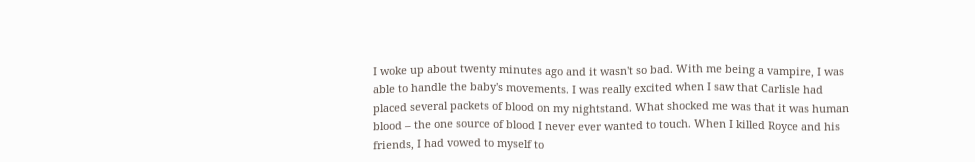I woke up about twenty minutes ago and it wasn't so bad. With me being a vampire, I was able to handle the baby's movements. I was really excited when I saw that Carlisle had placed several packets of blood on my nightstand. What shocked me was that it was human blood – the one source of blood I never ever wanted to touch. When I killed Royce and his friends, I had vowed to myself to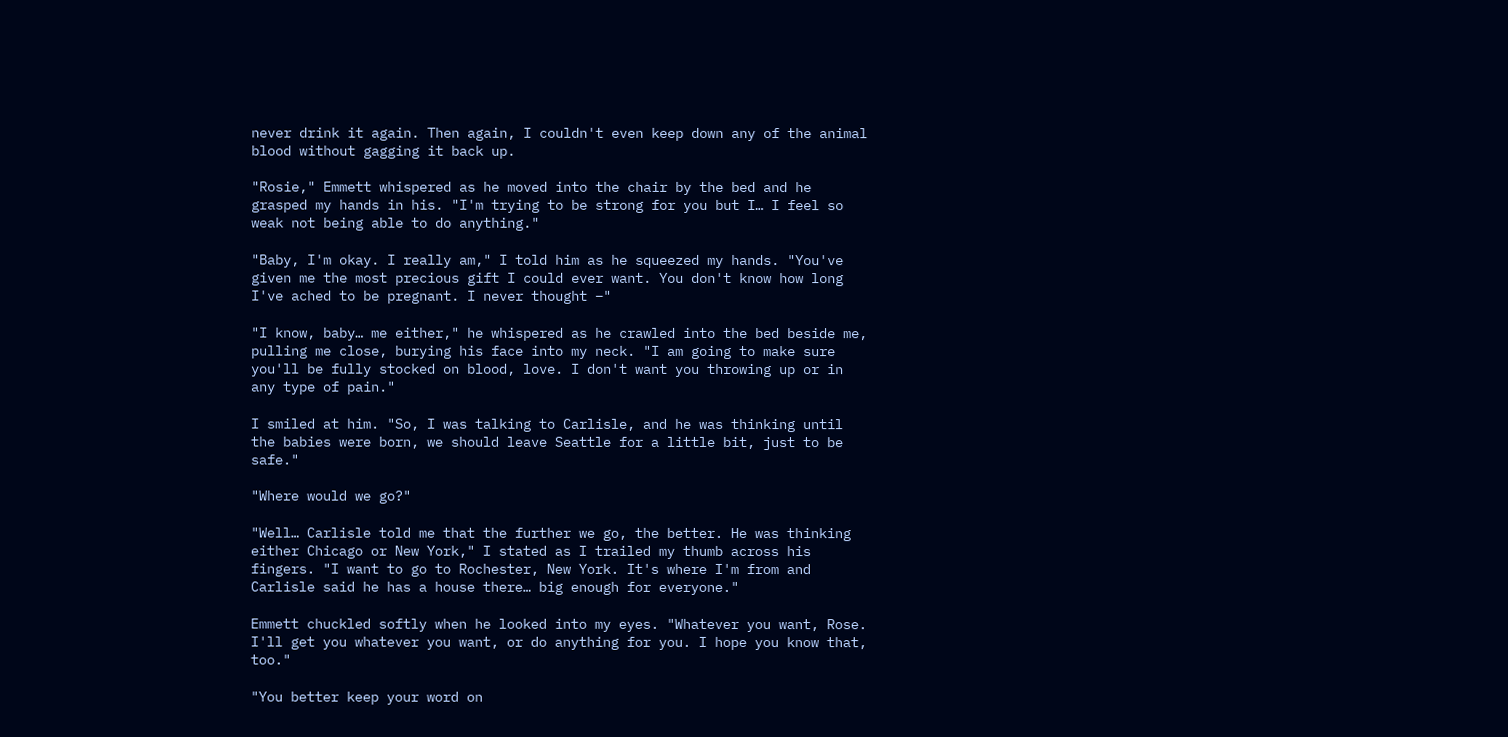never drink it again. Then again, I couldn't even keep down any of the animal blood without gagging it back up.

"Rosie," Emmett whispered as he moved into the chair by the bed and he grasped my hands in his. "I'm trying to be strong for you but I… I feel so weak not being able to do anything."

"Baby, I'm okay. I really am," I told him as he squeezed my hands. "You've given me the most precious gift I could ever want. You don't know how long I've ached to be pregnant. I never thought –"

"I know, baby… me either," he whispered as he crawled into the bed beside me, pulling me close, burying his face into my neck. "I am going to make sure you'll be fully stocked on blood, love. I don't want you throwing up or in any type of pain."

I smiled at him. "So, I was talking to Carlisle, and he was thinking until the babies were born, we should leave Seattle for a little bit, just to be safe."

"Where would we go?"

"Well… Carlisle told me that the further we go, the better. He was thinking either Chicago or New York," I stated as I trailed my thumb across his fingers. "I want to go to Rochester, New York. It's where I'm from and Carlisle said he has a house there… big enough for everyone."

Emmett chuckled softly when he looked into my eyes. "Whatever you want, Rose. I'll get you whatever you want, or do anything for you. I hope you know that, too."

"You better keep your word on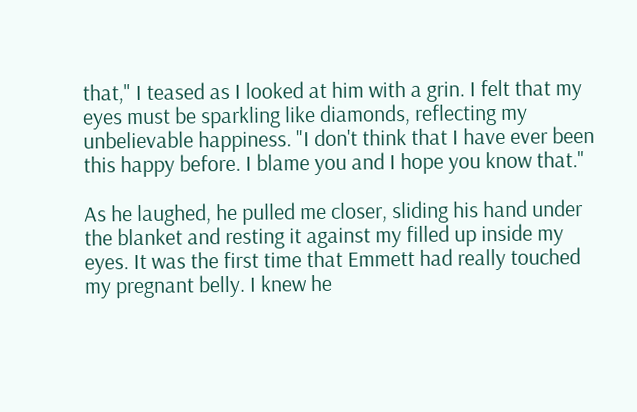that," I teased as I looked at him with a grin. I felt that my eyes must be sparkling like diamonds, reflecting my unbelievable happiness. "I don't think that I have ever been this happy before. I blame you and I hope you know that."

As he laughed, he pulled me closer, sliding his hand under the blanket and resting it against my filled up inside my eyes. It was the first time that Emmett had really touched my pregnant belly. I knew he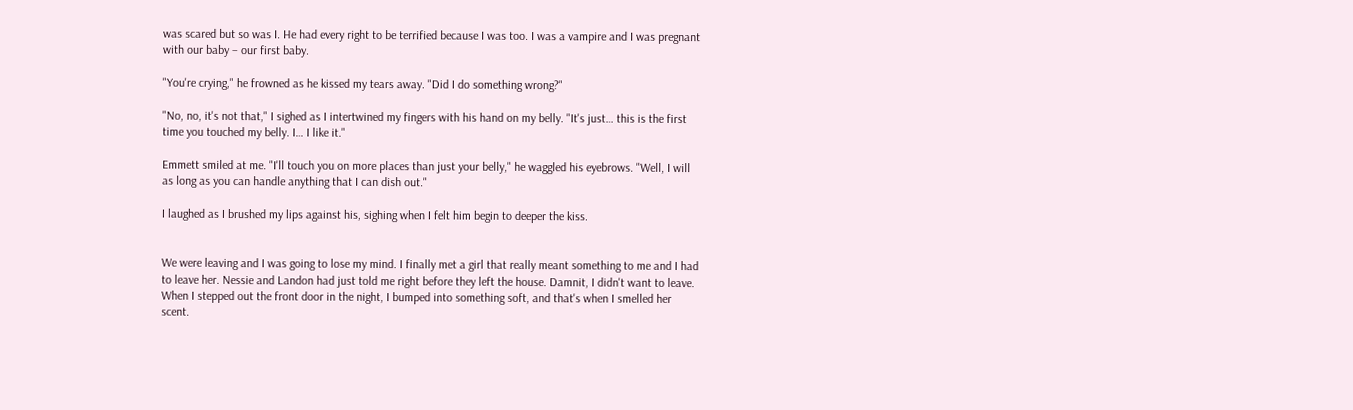was scared but so was I. He had every right to be terrified because I was too. I was a vampire and I was pregnant with our baby – our first baby.

"You're crying," he frowned as he kissed my tears away. "Did I do something wrong?"

"No, no, it's not that," I sighed as I intertwined my fingers with his hand on my belly. "It's just… this is the first time you touched my belly. I… I like it."

Emmett smiled at me. "I'll touch you on more places than just your belly," he waggled his eyebrows. "Well, I will as long as you can handle anything that I can dish out."

I laughed as I brushed my lips against his, sighing when I felt him begin to deeper the kiss.


We were leaving and I was going to lose my mind. I finally met a girl that really meant something to me and I had to leave her. Nessie and Landon had just told me right before they left the house. Damnit, I didn't want to leave. When I stepped out the front door in the night, I bumped into something soft, and that's when I smelled her scent.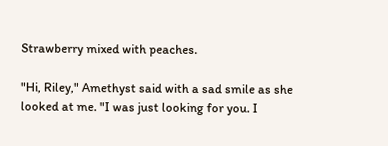Strawberry mixed with peaches.

"Hi, Riley," Amethyst said with a sad smile as she looked at me. "I was just looking for you. I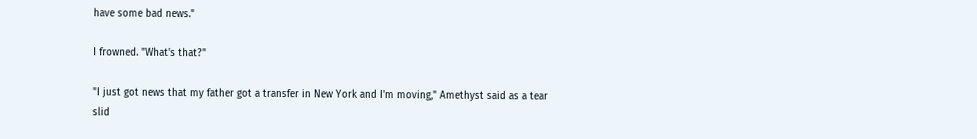have some bad news."

I frowned. "What's that?"

"I just got news that my father got a transfer in New York and I'm moving," Amethyst said as a tear slid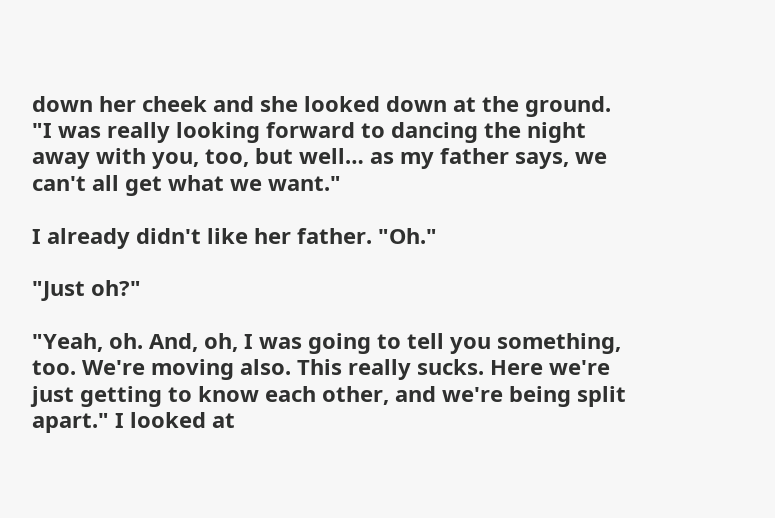down her cheek and she looked down at the ground. "I was really looking forward to dancing the night away with you, too, but well… as my father says, we can't all get what we want."

I already didn't like her father. "Oh."

"Just oh?"

"Yeah, oh. And, oh, I was going to tell you something, too. We're moving also. This really sucks. Here we're just getting to know each other, and we're being split apart." I looked at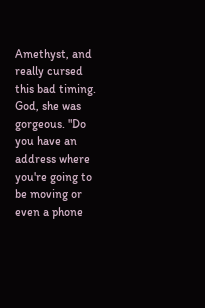Amethyst, and really cursed this bad timing. God, she was gorgeous. "Do you have an address where you're going to be moving or even a phone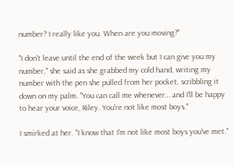number? I really like you. When are you moving?"

"I don't leave until the end of the week but I can give you my number," she said as she grabbed my cold hand, writing my number with the pen she pulled from her pocket, scribbling it down on my palm. "You can call me whenever… and I'll be happy to hear your voice, Riley. You're not like most boys."

I smirked at her. "I know that I'm not like most boys you've met."